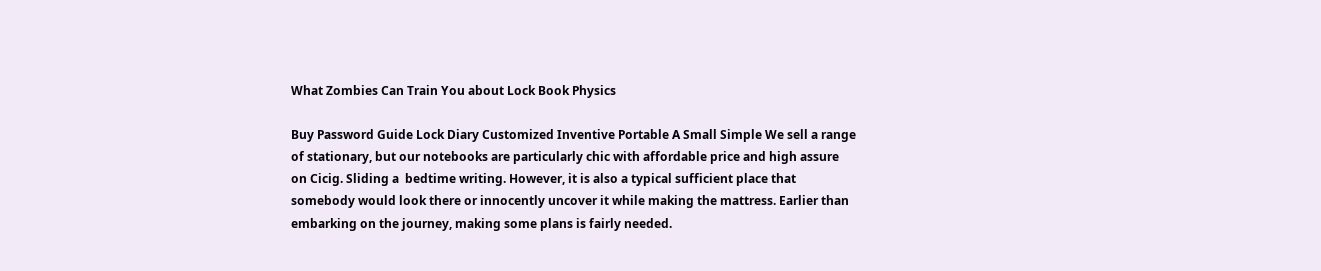What Zombies Can Train You about Lock Book Physics

Buy Password Guide Lock Diary Customized Inventive Portable A Small Simple We sell a range of stationary, but our notebooks are particularly chic with affordable price and high assure on Cicig. Sliding a  bedtime writing. However, it is also a typical sufficient place that somebody would look there or innocently uncover it while making the mattress. Earlier than embarking on the journey, making some plans is fairly needed.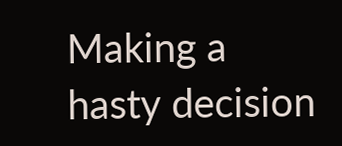Making a hasty decision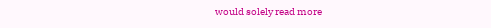would solely read more